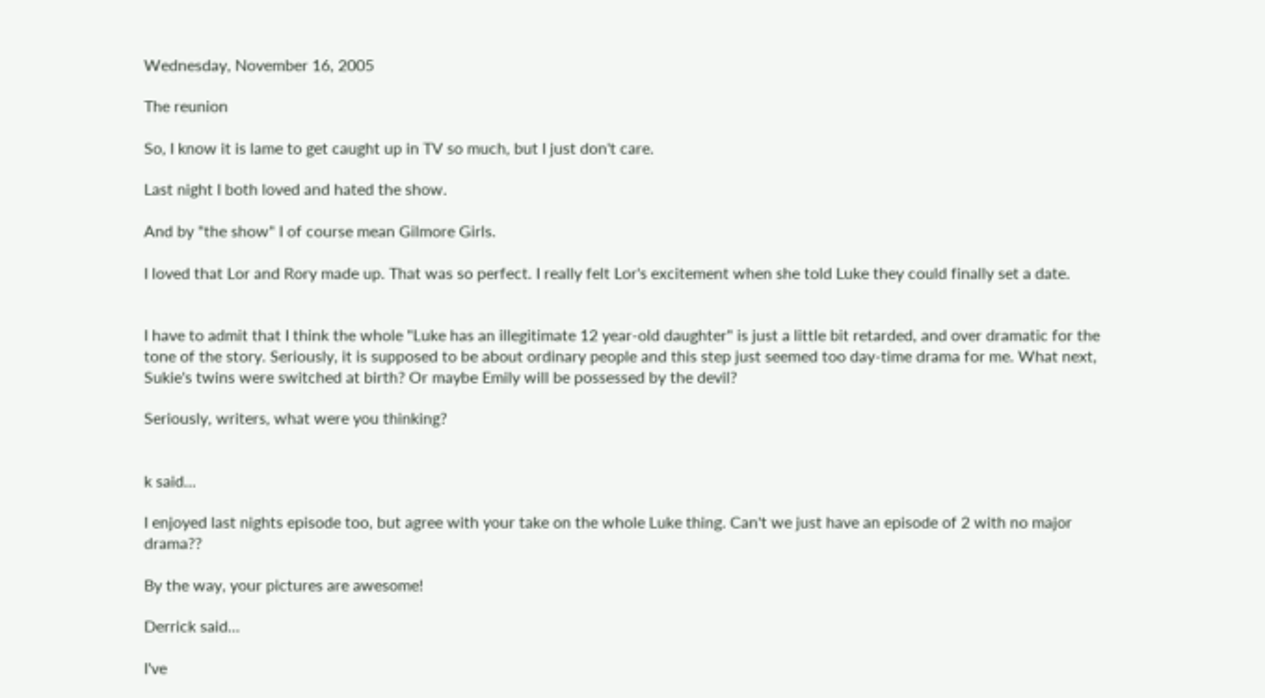Wednesday, November 16, 2005

The reunion

So, I know it is lame to get caught up in TV so much, but I just don't care.

Last night I both loved and hated the show.

And by "the show" I of course mean Gilmore Girls.

I loved that Lor and Rory made up. That was so perfect. I really felt Lor's excitement when she told Luke they could finally set a date.


I have to admit that I think the whole "Luke has an illegitimate 12 year-old daughter" is just a little bit retarded, and over dramatic for the tone of the story. Seriously, it is supposed to be about ordinary people and this step just seemed too day-time drama for me. What next, Sukie's twins were switched at birth? Or maybe Emily will be possessed by the devil?

Seriously, writers, what were you thinking?


k said...

I enjoyed last nights episode too, but agree with your take on the whole Luke thing. Can't we just have an episode of 2 with no major drama??

By the way, your pictures are awesome!

Derrick said...

I've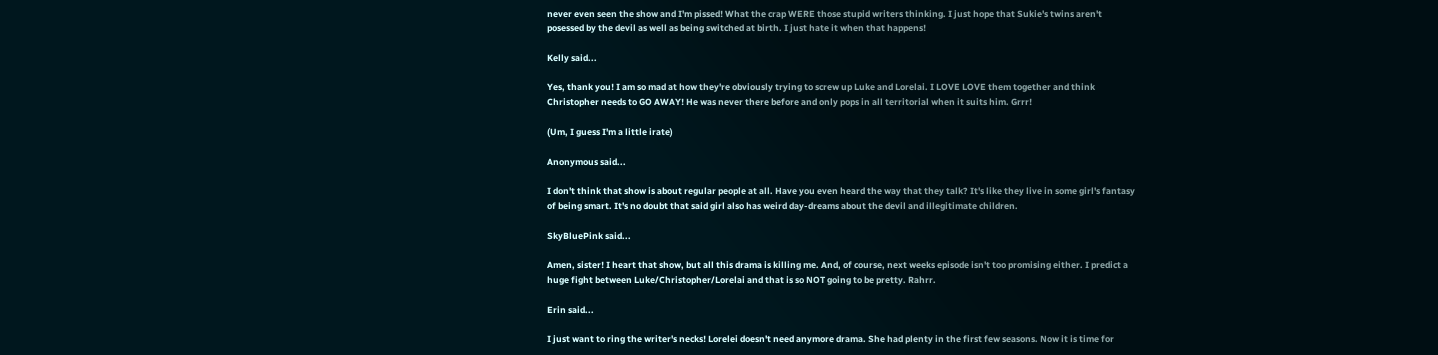never even seen the show and I'm pissed! What the crap WERE those stupid writers thinking. I just hope that Sukie's twins aren't posessed by the devil as well as being switched at birth. I just hate it when that happens!

Kelly said...

Yes, thank you! I am so mad at how they're obviously trying to screw up Luke and Lorelai. I LOVE LOVE them together and think Christopher needs to GO AWAY! He was never there before and only pops in all territorial when it suits him. Grrr!

(Um, I guess I'm a little irate)

Anonymous said...

I don't think that show is about regular people at all. Have you even heard the way that they talk? It's like they live in some girl's fantasy of being smart. It's no doubt that said girl also has weird day-dreams about the devil and illegitimate children.

SkyBluePink said...

Amen, sister! I heart that show, but all this drama is killing me. And, of course, next weeks episode isn't too promising either. I predict a huge fight between Luke/Christopher/Lorelai and that is so NOT going to be pretty. Rahrr.

Erin said...

I just want to ring the writer's necks! Lorelei doesn't need anymore drama. She had plenty in the first few seasons. Now it is time for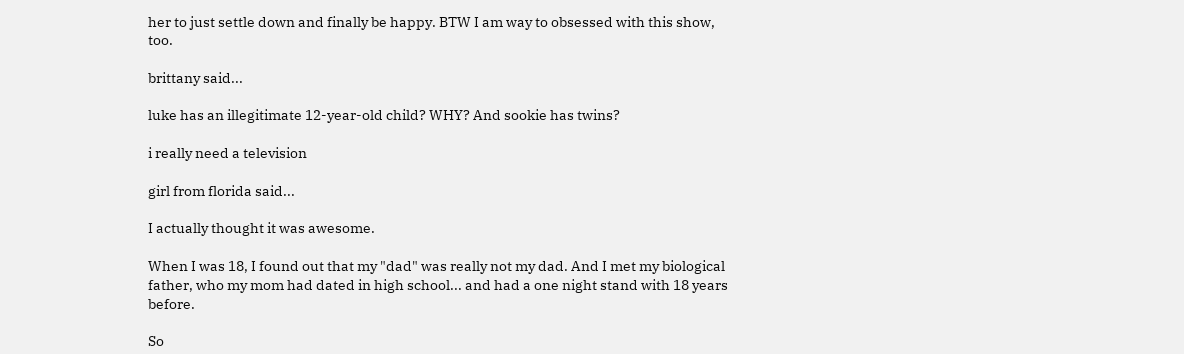her to just settle down and finally be happy. BTW I am way to obsessed with this show, too.

brittany said...

luke has an illegitimate 12-year-old child? WHY? And sookie has twins?

i really need a television

girl from florida said...

I actually thought it was awesome.

When I was 18, I found out that my "dad" was really not my dad. And I met my biological father, who my mom had dated in high school... and had a one night stand with 18 years before.

So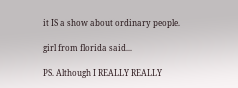it IS a show about ordinary people.

girl from florida said...

PS. Although I REALLY REALLY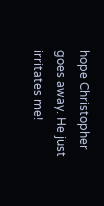hope Christopher goes away. He just irritates me!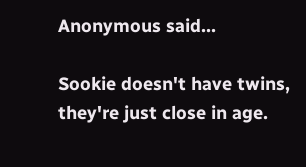Anonymous said...

Sookie doesn't have twins, they're just close in age.